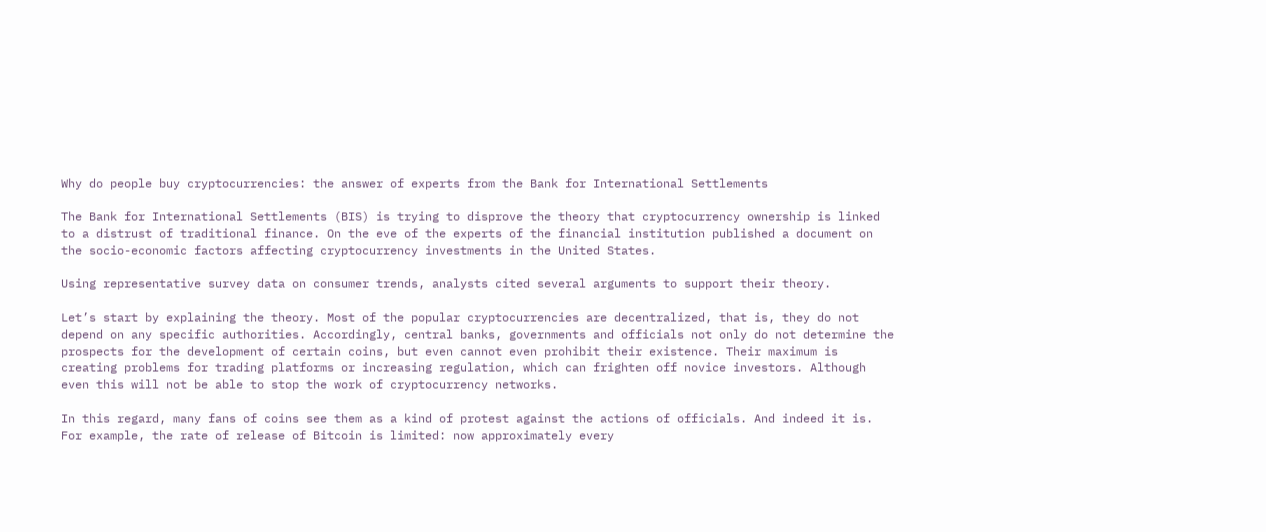Why do people buy cryptocurrencies: the answer of experts from the Bank for International Settlements

The Bank for International Settlements (BIS) is trying to disprove the theory that cryptocurrency ownership is linked to a distrust of traditional finance. On the eve of the experts of the financial institution published a document on the socio-economic factors affecting cryptocurrency investments in the United States.

Using representative survey data on consumer trends, analysts cited several arguments to support their theory.

Let’s start by explaining the theory. Most of the popular cryptocurrencies are decentralized, that is, they do not depend on any specific authorities. Accordingly, central banks, governments and officials not only do not determine the prospects for the development of certain coins, but even cannot even prohibit their existence. Their maximum is creating problems for trading platforms or increasing regulation, which can frighten off novice investors. Although even this will not be able to stop the work of cryptocurrency networks.

In this regard, many fans of coins see them as a kind of protest against the actions of officials. And indeed it is. For example, the rate of release of Bitcoin is limited: now approximately every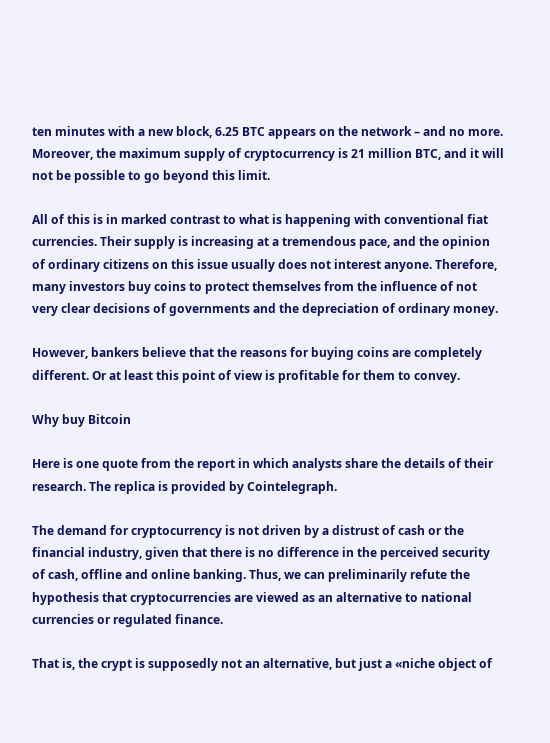ten minutes with a new block, 6.25 BTC appears on the network – and no more. Moreover, the maximum supply of cryptocurrency is 21 million BTC, and it will not be possible to go beyond this limit.

All of this is in marked contrast to what is happening with conventional fiat currencies. Their supply is increasing at a tremendous pace, and the opinion of ordinary citizens on this issue usually does not interest anyone. Therefore, many investors buy coins to protect themselves from the influence of not very clear decisions of governments and the depreciation of ordinary money.

However, bankers believe that the reasons for buying coins are completely different. Or at least this point of view is profitable for them to convey.

Why buy Bitcoin

Here is one quote from the report in which analysts share the details of their research. The replica is provided by Cointelegraph.

The demand for cryptocurrency is not driven by a distrust of cash or the financial industry, given that there is no difference in the perceived security of cash, offline and online banking. Thus, we can preliminarily refute the hypothesis that cryptocurrencies are viewed as an alternative to national currencies or regulated finance.

That is, the crypt is supposedly not an alternative, but just a «niche object of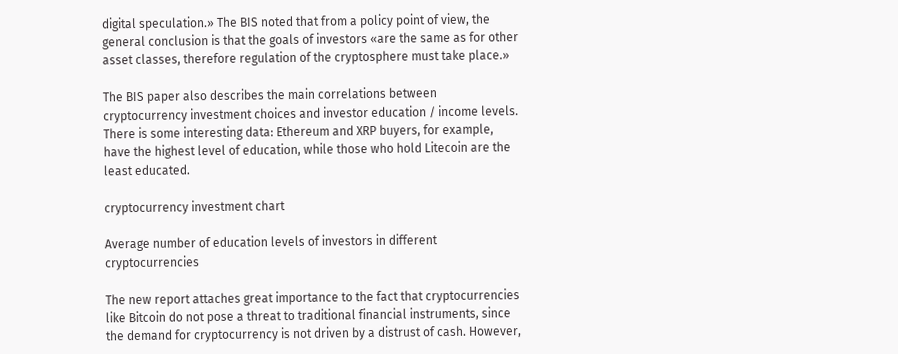digital speculation.» The BIS noted that from a policy point of view, the general conclusion is that the goals of investors «are the same as for other asset classes, therefore regulation of the cryptosphere must take place.»

The BIS paper also describes the main correlations between cryptocurrency investment choices and investor education / income levels. There is some interesting data: Ethereum and XRP buyers, for example, have the highest level of education, while those who hold Litecoin are the least educated.

cryptocurrency investment chart

Average number of education levels of investors in different cryptocurrencies

The new report attaches great importance to the fact that cryptocurrencies like Bitcoin do not pose a threat to traditional financial instruments, since the demand for cryptocurrency is not driven by a distrust of cash. However,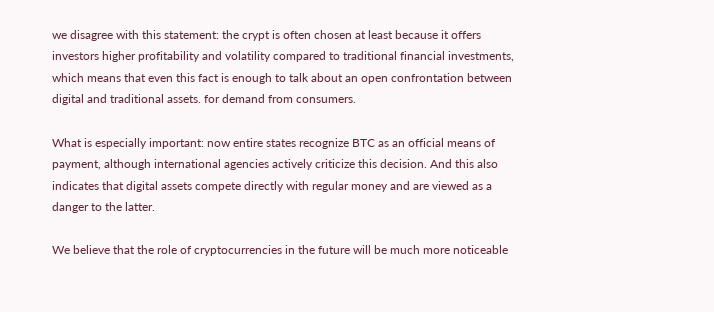we disagree with this statement: the crypt is often chosen at least because it offers investors higher profitability and volatility compared to traditional financial investments, which means that even this fact is enough to talk about an open confrontation between digital and traditional assets. for demand from consumers.

What is especially important: now entire states recognize BTC as an official means of payment, although international agencies actively criticize this decision. And this also indicates that digital assets compete directly with regular money and are viewed as a danger to the latter.

We believe that the role of cryptocurrencies in the future will be much more noticeable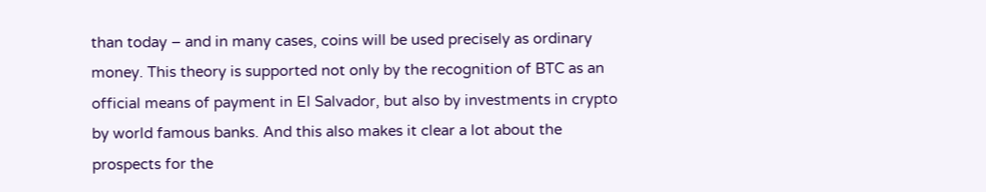than today – and in many cases, coins will be used precisely as ordinary money. This theory is supported not only by the recognition of BTC as an official means of payment in El Salvador, but also by investments in crypto by world famous banks. And this also makes it clear a lot about the prospects for the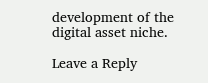development of the digital asset niche.

Leave a Reply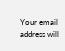Your email address will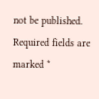not be published. Required fields are marked *